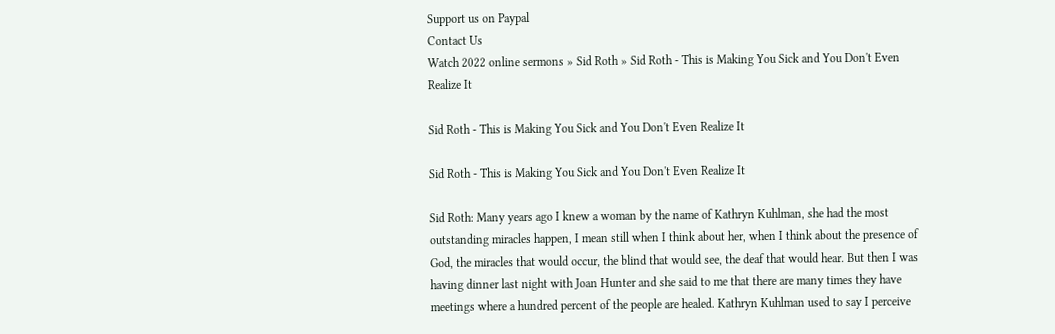Support us on Paypal
Contact Us
Watch 2022 online sermons » Sid Roth » Sid Roth - This is Making You Sick and You Don't Even Realize It

Sid Roth - This is Making You Sick and You Don't Even Realize It

Sid Roth - This is Making You Sick and You Don't Even Realize It

Sid Roth: Many years ago I knew a woman by the name of Kathryn Kuhlman, she had the most outstanding miracles happen, I mean still when I think about her, when I think about the presence of God, the miracles that would occur, the blind that would see, the deaf that would hear. But then I was having dinner last night with Joan Hunter and she said to me that there are many times they have meetings where a hundred percent of the people are healed. Kathryn Kuhlman used to say I perceive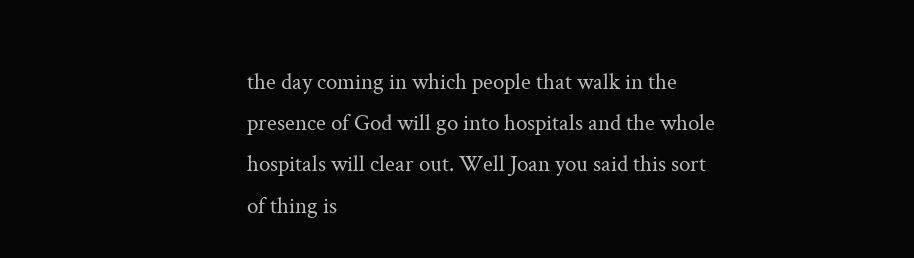the day coming in which people that walk in the presence of God will go into hospitals and the whole hospitals will clear out. Well Joan you said this sort of thing is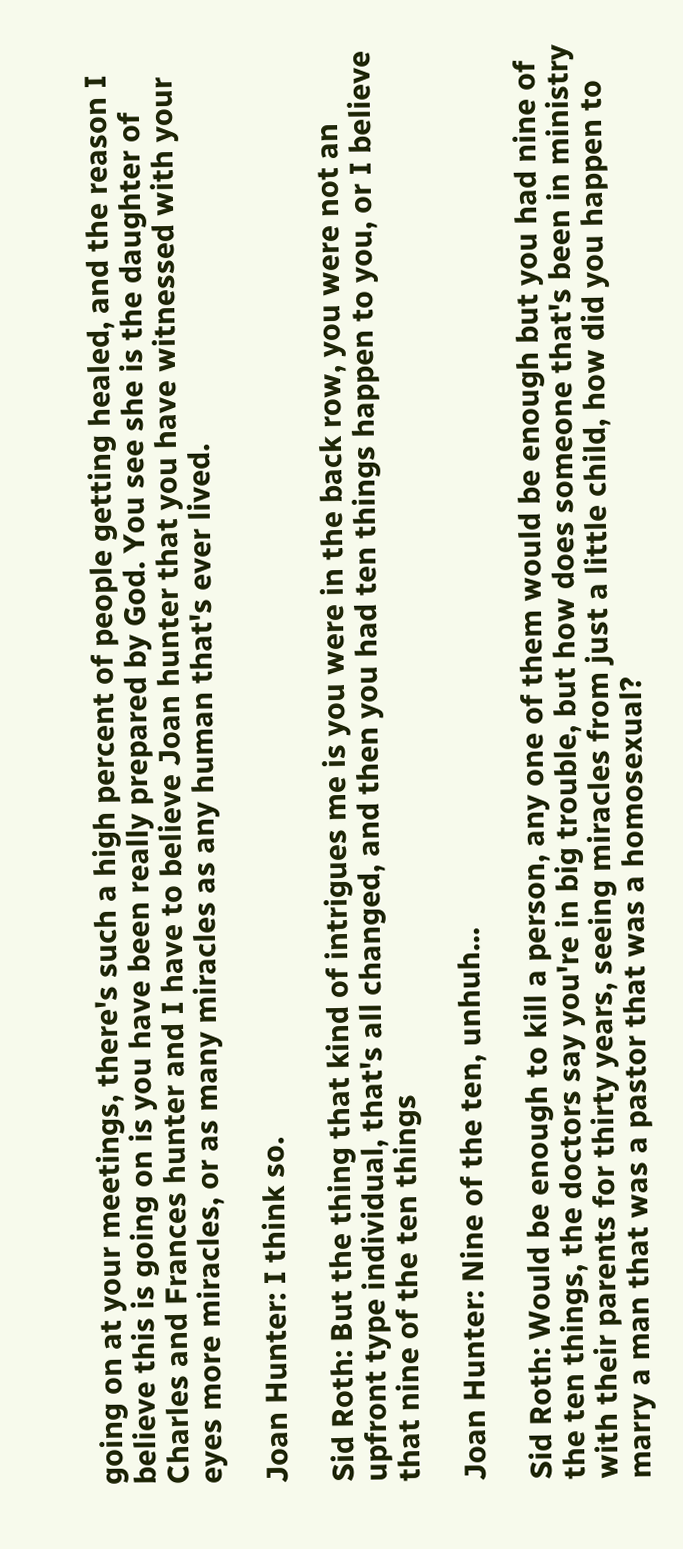going on at your meetings, there's such a high percent of people getting healed, and the reason I believe this is going on is you have been really prepared by God. You see she is the daughter of Charles and Frances hunter and I have to believe Joan hunter that you have witnessed with your eyes more miracles, or as many miracles as any human that's ever lived.

Joan Hunter: I think so.

Sid Roth: But the thing that kind of intrigues me is you were in the back row, you were not an upfront type individual, that's all changed, and then you had ten things happen to you, or I believe that nine of the ten things

Joan Hunter: Nine of the ten, unhuh...

Sid Roth: Would be enough to kill a person, any one of them would be enough but you had nine of the ten things, the doctors say you're in big trouble, but how does someone that's been in ministry with their parents for thirty years, seeing miracles from just a little child, how did you happen to marry a man that was a pastor that was a homosexual?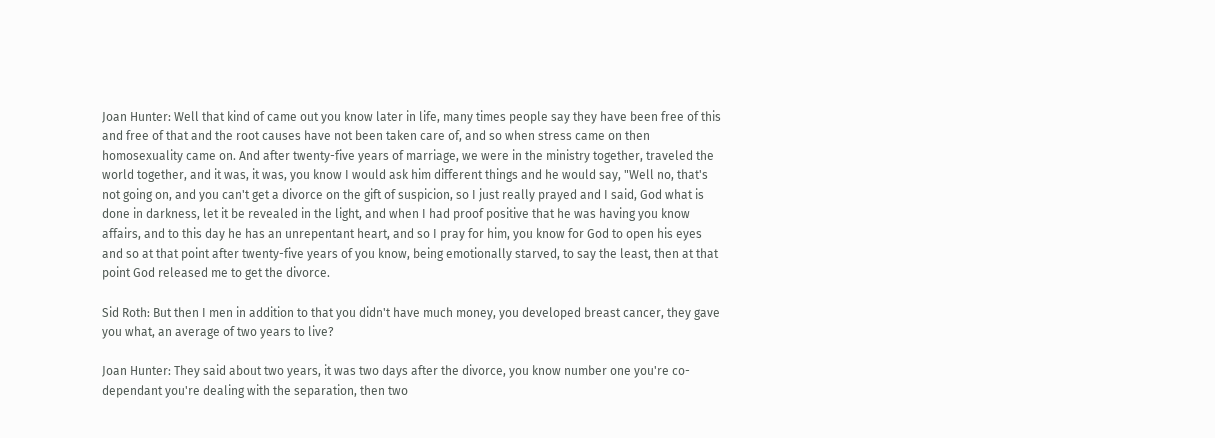Joan Hunter: Well that kind of came out you know later in life, many times people say they have been free of this and free of that and the root causes have not been taken care of, and so when stress came on then homosexuality came on. And after twenty-five years of marriage, we were in the ministry together, traveled the world together, and it was, it was, you know I would ask him different things and he would say, "Well no, that's not going on, and you can't get a divorce on the gift of suspicion, so I just really prayed and I said, God what is done in darkness, let it be revealed in the light, and when I had proof positive that he was having you know affairs, and to this day he has an unrepentant heart, and so I pray for him, you know for God to open his eyes and so at that point after twenty-five years of you know, being emotionally starved, to say the least, then at that point God released me to get the divorce.

Sid Roth: But then I men in addition to that you didn't have much money, you developed breast cancer, they gave you what, an average of two years to live?

Joan Hunter: They said about two years, it was two days after the divorce, you know number one you're co-dependant you're dealing with the separation, then two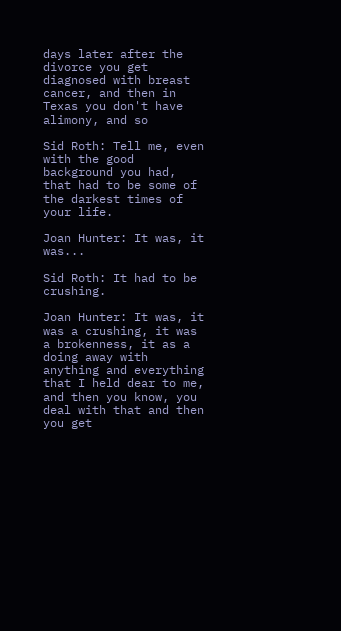days later after the divorce you get diagnosed with breast cancer, and then in Texas you don't have alimony, and so

Sid Roth: Tell me, even with the good background you had, that had to be some of the darkest times of your life.

Joan Hunter: It was, it was...

Sid Roth: It had to be crushing.

Joan Hunter: It was, it was a crushing, it was a brokenness, it as a doing away with anything and everything that I held dear to me, and then you know, you deal with that and then you get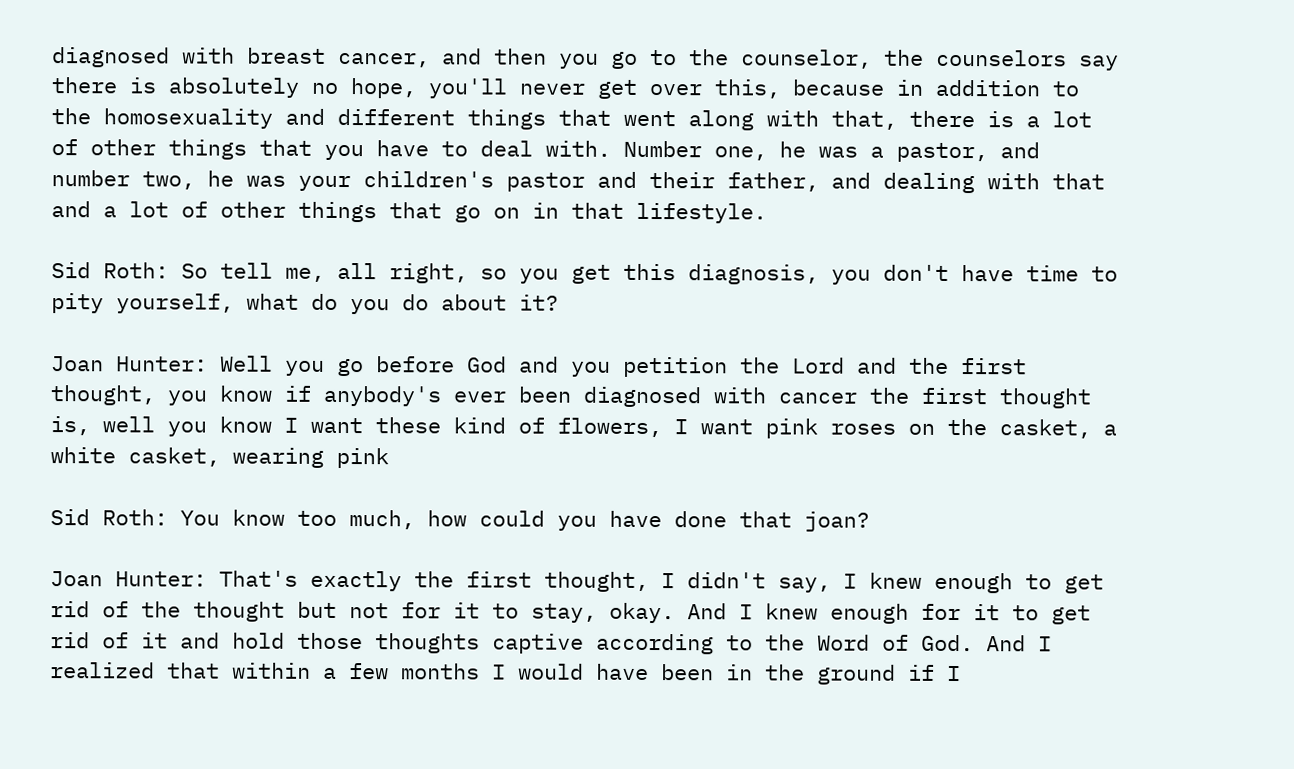diagnosed with breast cancer, and then you go to the counselor, the counselors say there is absolutely no hope, you'll never get over this, because in addition to the homosexuality and different things that went along with that, there is a lot of other things that you have to deal with. Number one, he was a pastor, and number two, he was your children's pastor and their father, and dealing with that and a lot of other things that go on in that lifestyle.

Sid Roth: So tell me, all right, so you get this diagnosis, you don't have time to pity yourself, what do you do about it?

Joan Hunter: Well you go before God and you petition the Lord and the first thought, you know if anybody's ever been diagnosed with cancer the first thought is, well you know I want these kind of flowers, I want pink roses on the casket, a white casket, wearing pink

Sid Roth: You know too much, how could you have done that joan?

Joan Hunter: That's exactly the first thought, I didn't say, I knew enough to get rid of the thought but not for it to stay, okay. And I knew enough for it to get rid of it and hold those thoughts captive according to the Word of God. And I realized that within a few months I would have been in the ground if I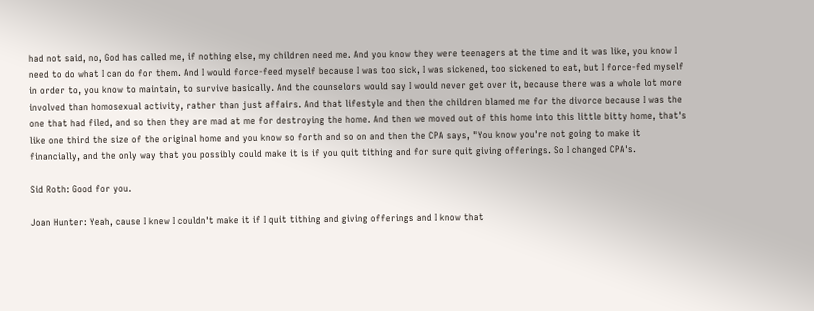had not said, no, God has called me, if nothing else, my children need me. And you know they were teenagers at the time and it was like, you know I need to do what I can do for them. And I would force-feed myself because I was too sick, I was sickened, too sickened to eat, but I force-fed myself in order to, you know to maintain, to survive basically. And the counselors would say I would never get over it, because there was a whole lot more involved than homosexual activity, rather than just affairs. And that lifestyle and then the children blamed me for the divorce because I was the one that had filed, and so then they are mad at me for destroying the home. And then we moved out of this home into this little bitty home, that's like one third the size of the original home and you know so forth and so on and then the CPA says, "You know you're not going to make it financially, and the only way that you possibly could make it is if you quit tithing and for sure quit giving offerings. So I changed CPA's.

Sid Roth: Good for you.

Joan Hunter: Yeah, cause I knew I couldn't make it if I quit tithing and giving offerings and I know that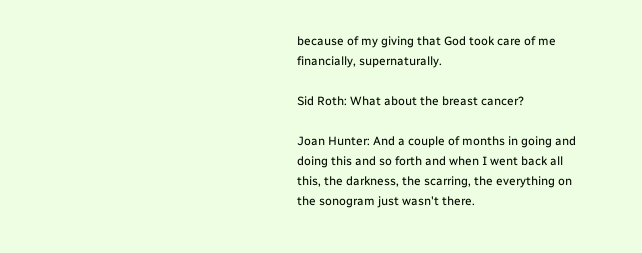because of my giving that God took care of me financially, supernaturally.

Sid Roth: What about the breast cancer?

Joan Hunter: And a couple of months in going and doing this and so forth and when I went back all this, the darkness, the scarring, the everything on the sonogram just wasn't there.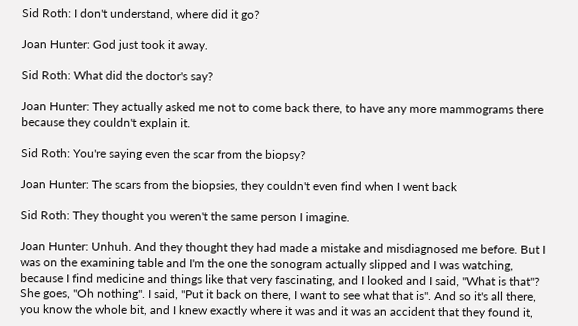Sid Roth: I don't understand, where did it go?

Joan Hunter: God just took it away.

Sid Roth: What did the doctor's say?

Joan Hunter: They actually asked me not to come back there, to have any more mammograms there because they couldn't explain it.

Sid Roth: You're saying even the scar from the biopsy?

Joan Hunter: The scars from the biopsies, they couldn't even find when I went back

Sid Roth: They thought you weren't the same person I imagine.

Joan Hunter: Unhuh. And they thought they had made a mistake and misdiagnosed me before. But I was on the examining table and I'm the one the sonogram actually slipped and I was watching, because I find medicine and things like that very fascinating, and I looked and I said, "What is that"? She goes, "Oh nothing". I said, "Put it back on there, I want to see what that is". And so it's all there, you know the whole bit, and I knew exactly where it was and it was an accident that they found it,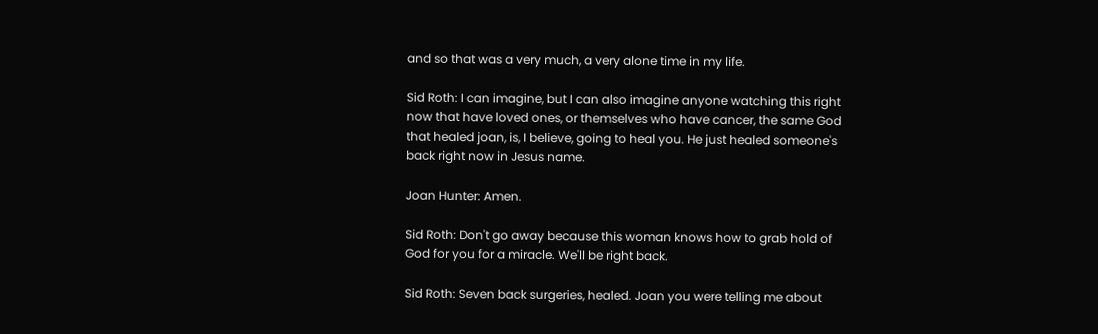and so that was a very much, a very alone time in my life.

Sid Roth: I can imagine, but I can also imagine anyone watching this right now that have loved ones, or themselves who have cancer, the same God that healed joan, is, I believe, going to heal you. He just healed someone's back right now in Jesus name.

Joan Hunter: Amen.

Sid Roth: Don't go away because this woman knows how to grab hold of God for you for a miracle. We'll be right back.

Sid Roth: Seven back surgeries, healed. Joan you were telling me about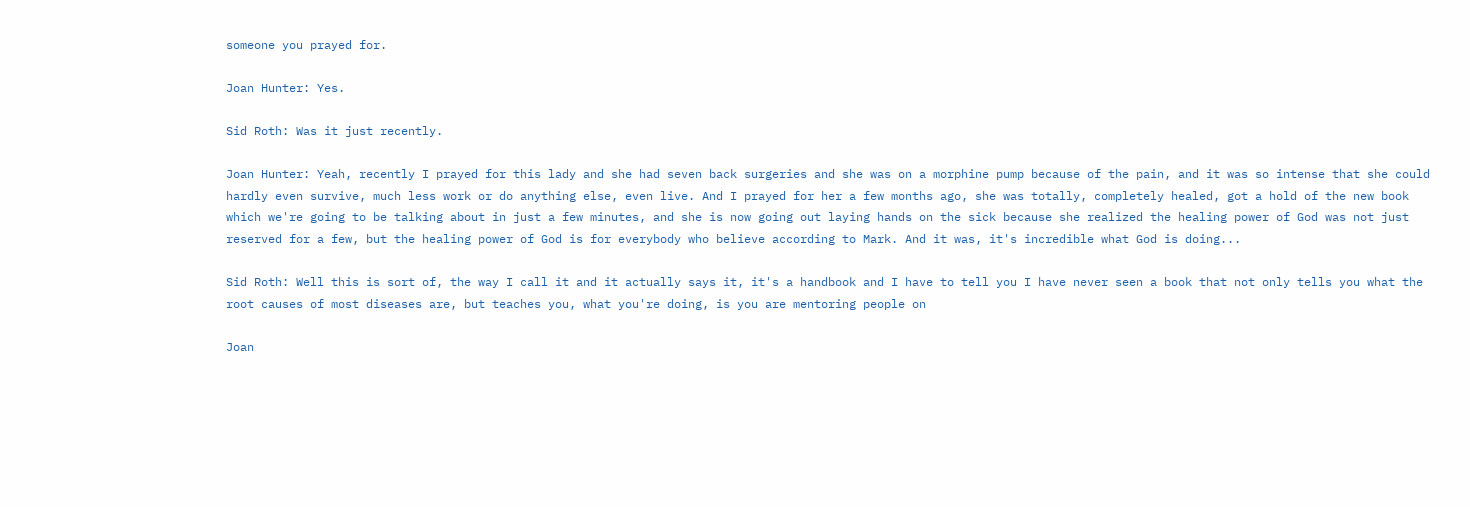someone you prayed for.

Joan Hunter: Yes.

Sid Roth: Was it just recently.

Joan Hunter: Yeah, recently I prayed for this lady and she had seven back surgeries and she was on a morphine pump because of the pain, and it was so intense that she could hardly even survive, much less work or do anything else, even live. And I prayed for her a few months ago, she was totally, completely healed, got a hold of the new book which we're going to be talking about in just a few minutes, and she is now going out laying hands on the sick because she realized the healing power of God was not just reserved for a few, but the healing power of God is for everybody who believe according to Mark. And it was, it's incredible what God is doing...

Sid Roth: Well this is sort of, the way I call it and it actually says it, it's a handbook and I have to tell you I have never seen a book that not only tells you what the root causes of most diseases are, but teaches you, what you're doing, is you are mentoring people on

Joan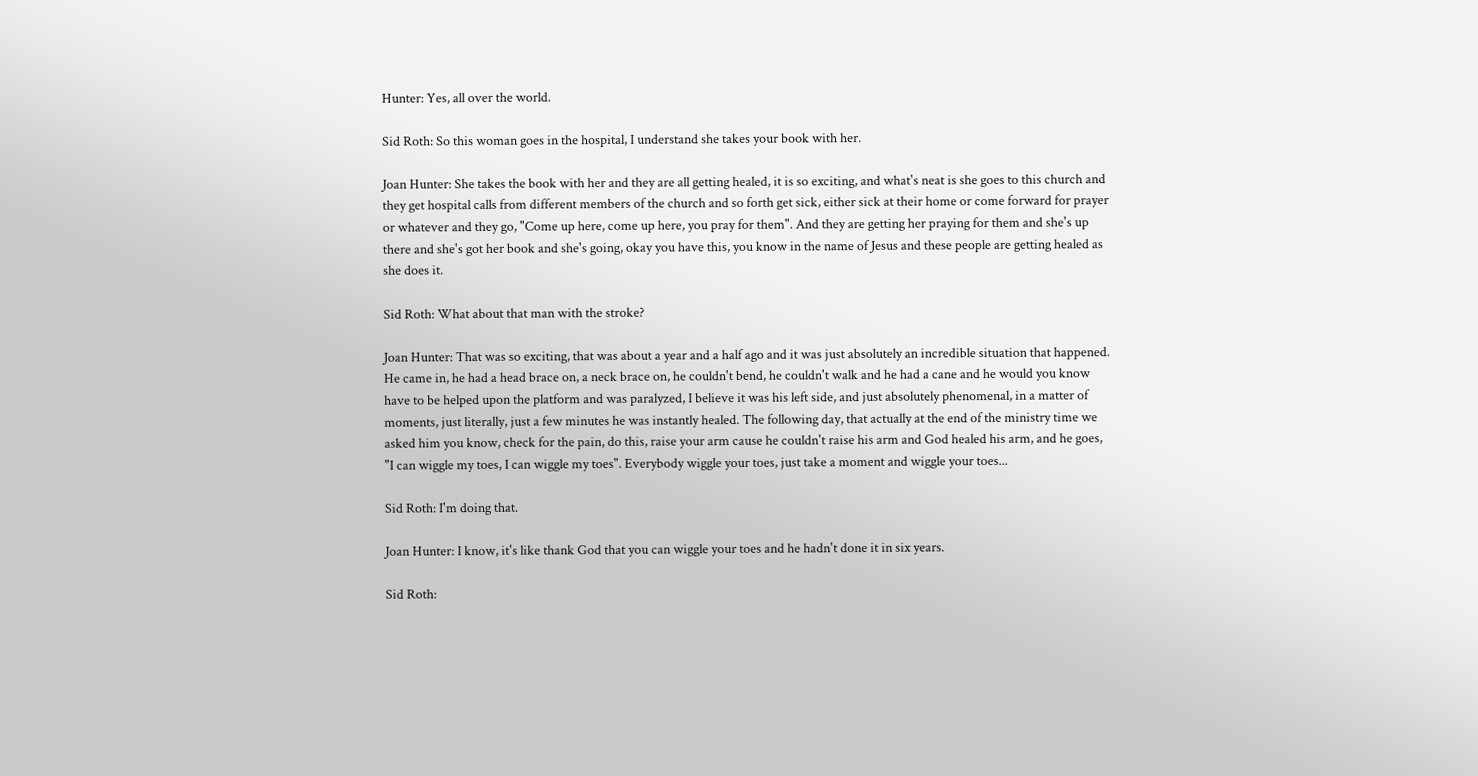Hunter: Yes, all over the world.

Sid Roth: So this woman goes in the hospital, I understand she takes your book with her.

Joan Hunter: She takes the book with her and they are all getting healed, it is so exciting, and what's neat is she goes to this church and they get hospital calls from different members of the church and so forth get sick, either sick at their home or come forward for prayer or whatever and they go, "Come up here, come up here, you pray for them". And they are getting her praying for them and she's up there and she's got her book and she's going, okay you have this, you know in the name of Jesus and these people are getting healed as she does it.

Sid Roth: What about that man with the stroke?

Joan Hunter: That was so exciting, that was about a year and a half ago and it was just absolutely an incredible situation that happened. He came in, he had a head brace on, a neck brace on, he couldn't bend, he couldn't walk and he had a cane and he would you know have to be helped upon the platform and was paralyzed, I believe it was his left side, and just absolutely phenomenal, in a matter of moments, just literally, just a few minutes he was instantly healed. The following day, that actually at the end of the ministry time we asked him you know, check for the pain, do this, raise your arm cause he couldn't raise his arm and God healed his arm, and he goes, "I can wiggle my toes, I can wiggle my toes". Everybody wiggle your toes, just take a moment and wiggle your toes...

Sid Roth: I'm doing that.

Joan Hunter: I know, it's like thank God that you can wiggle your toes and he hadn't done it in six years.

Sid Roth: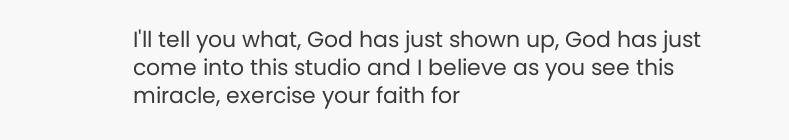I'll tell you what, God has just shown up, God has just come into this studio and I believe as you see this miracle, exercise your faith for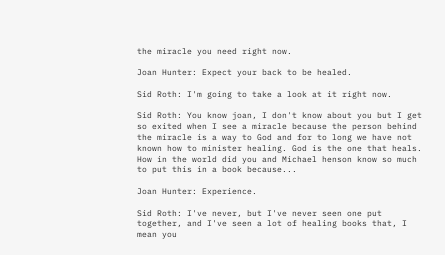the miracle you need right now.

Joan Hunter: Expect your back to be healed.

Sid Roth: I'm going to take a look at it right now.

Sid Roth: You know joan, I don't know about you but I get so exited when I see a miracle because the person behind the miracle is a way to God and for to long we have not known how to minister healing. God is the one that heals. How in the world did you and Michael henson know so much to put this in a book because...

Joan Hunter: Experience.

Sid Roth: I've never, but I've never seen one put together, and I've seen a lot of healing books that, I mean you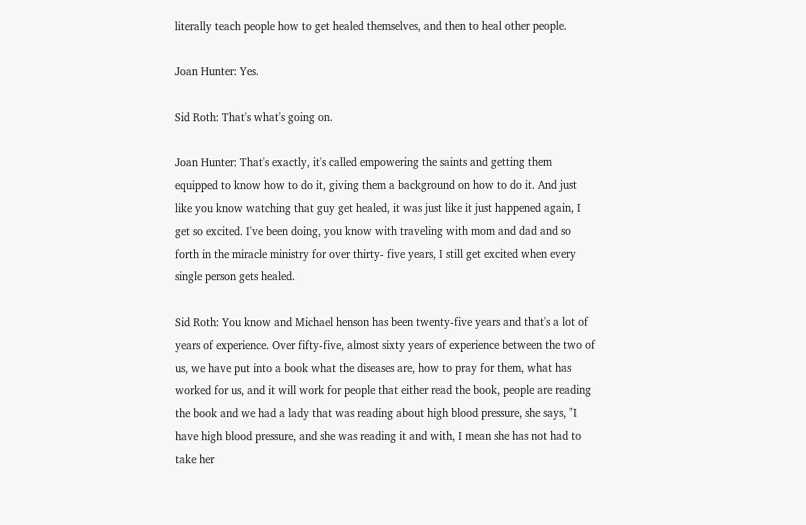literally teach people how to get healed themselves, and then to heal other people.

Joan Hunter: Yes.

Sid Roth: That's what's going on.

Joan Hunter: That's exactly, it's called empowering the saints and getting them equipped to know how to do it, giving them a background on how to do it. And just like you know watching that guy get healed, it was just like it just happened again, I get so excited. I've been doing, you know with traveling with mom and dad and so forth in the miracle ministry for over thirty- five years, I still get excited when every single person gets healed.

Sid Roth: You know and Michael henson has been twenty-five years and that's a lot of years of experience. Over fifty-five, almost sixty years of experience between the two of us, we have put into a book what the diseases are, how to pray for them, what has worked for us, and it will work for people that either read the book, people are reading the book and we had a lady that was reading about high blood pressure, she says, "I have high blood pressure, and she was reading it and with, I mean she has not had to take her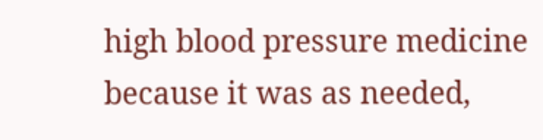high blood pressure medicine because it was as needed,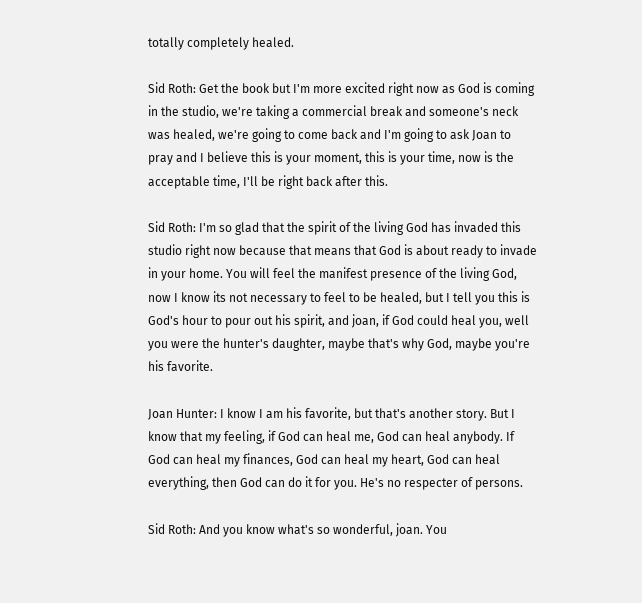totally completely healed.

Sid Roth: Get the book but I'm more excited right now as God is coming in the studio, we're taking a commercial break and someone's neck was healed, we're going to come back and I'm going to ask Joan to pray and I believe this is your moment, this is your time, now is the acceptable time, I'll be right back after this.

Sid Roth: I'm so glad that the spirit of the living God has invaded this studio right now because that means that God is about ready to invade in your home. You will feel the manifest presence of the living God, now I know its not necessary to feel to be healed, but I tell you this is God's hour to pour out his spirit, and joan, if God could heal you, well you were the hunter's daughter, maybe that's why God, maybe you're his favorite.

Joan Hunter: I know I am his favorite, but that's another story. But I know that my feeling, if God can heal me, God can heal anybody. If God can heal my finances, God can heal my heart, God can heal everything, then God can do it for you. He's no respecter of persons.

Sid Roth: And you know what's so wonderful, joan. You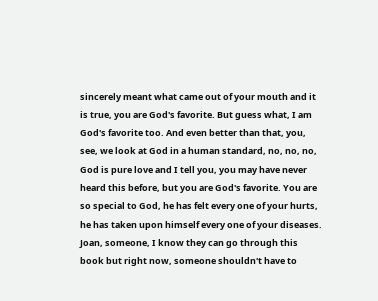sincerely meant what came out of your mouth and it is true, you are God's favorite. But guess what, I am God's favorite too. And even better than that, you, see, we look at God in a human standard, no, no, no, God is pure love and I tell you, you may have never heard this before, but you are God's favorite. You are so special to God, he has felt every one of your hurts, he has taken upon himself every one of your diseases. Joan, someone, I know they can go through this book but right now, someone shouldn't have to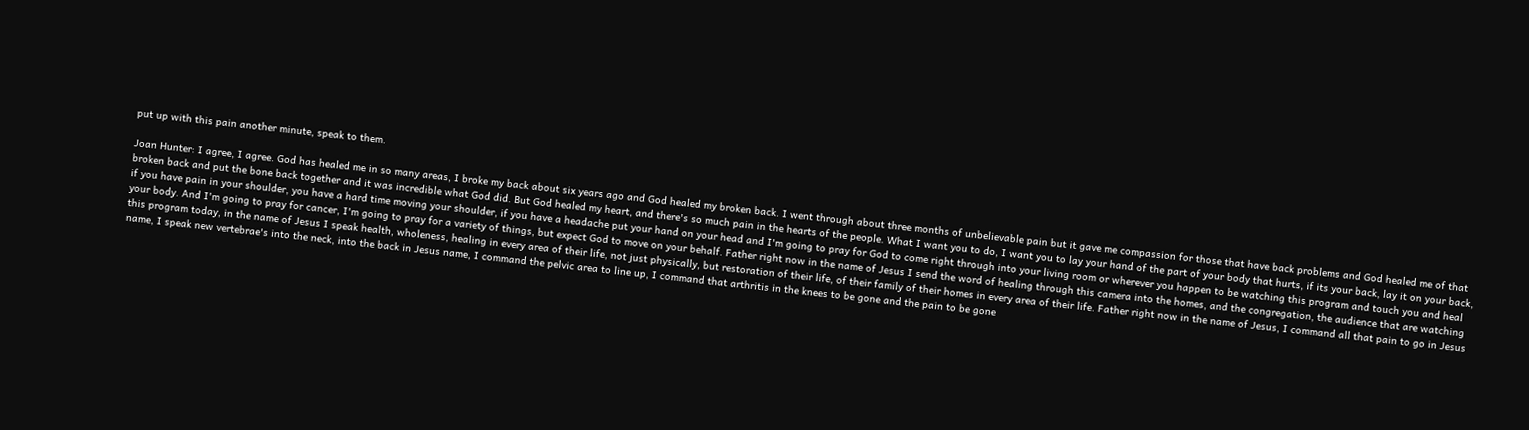put up with this pain another minute, speak to them.

Joan Hunter: I agree, I agree. God has healed me in so many areas, I broke my back about six years ago and God healed my broken back. I went through about three months of unbelievable pain but it gave me compassion for those that have back problems and God healed me of that broken back and put the bone back together and it was incredible what God did. But God healed my heart, and there's so much pain in the hearts of the people. What I want you to do, I want you to lay your hand of the part of your body that hurts, if its your back, lay it on your back, if you have pain in your shoulder, you have a hard time moving your shoulder, if you have a headache put your hand on your head and I'm going to pray for God to come right through into your living room or wherever you happen to be watching this program and touch you and heal your body. And I'm going to pray for cancer, I'm going to pray for a variety of things, but expect God to move on your behalf. Father right now in the name of Jesus I send the word of healing through this camera into the homes, and the congregation, the audience that are watching this program today, in the name of Jesus I speak health, wholeness, healing in every area of their life, not just physically, but restoration of their life, of their family of their homes in every area of their life. Father right now in the name of Jesus, I command all that pain to go in Jesus name, I speak new vertebrae's into the neck, into the back in Jesus name, I command the pelvic area to line up, I command that arthritis in the knees to be gone and the pain to be gone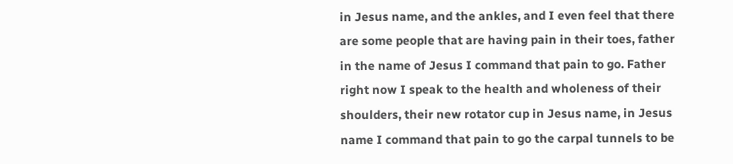in Jesus name, and the ankles, and I even feel that there are some people that are having pain in their toes, father in the name of Jesus I command that pain to go. Father right now I speak to the health and wholeness of their shoulders, their new rotator cup in Jesus name, in Jesus name I command that pain to go the carpal tunnels to be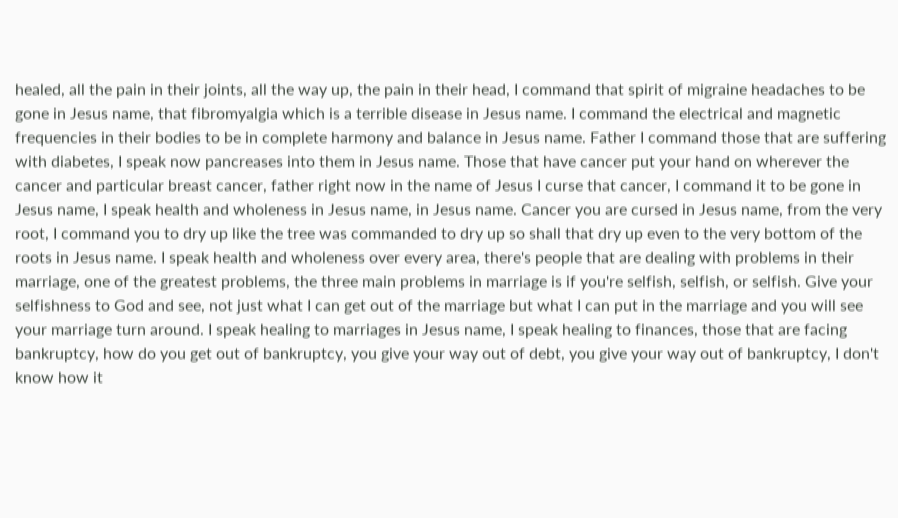healed, all the pain in their joints, all the way up, the pain in their head, I command that spirit of migraine headaches to be gone in Jesus name, that fibromyalgia which is a terrible disease in Jesus name. I command the electrical and magnetic frequencies in their bodies to be in complete harmony and balance in Jesus name. Father I command those that are suffering with diabetes, I speak now pancreases into them in Jesus name. Those that have cancer put your hand on wherever the cancer and particular breast cancer, father right now in the name of Jesus I curse that cancer, I command it to be gone in Jesus name, I speak health and wholeness in Jesus name, in Jesus name. Cancer you are cursed in Jesus name, from the very root, I command you to dry up like the tree was commanded to dry up so shall that dry up even to the very bottom of the roots in Jesus name. I speak health and wholeness over every area, there's people that are dealing with problems in their marriage, one of the greatest problems, the three main problems in marriage is if you're selfish, selfish, or selfish. Give your selfishness to God and see, not just what I can get out of the marriage but what I can put in the marriage and you will see your marriage turn around. I speak healing to marriages in Jesus name, I speak healing to finances, those that are facing bankruptcy, how do you get out of bankruptcy, you give your way out of debt, you give your way out of bankruptcy, I don't know how it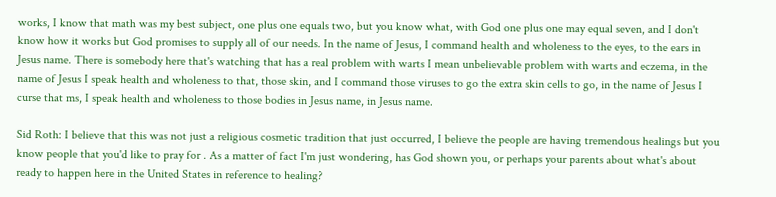works, I know that math was my best subject, one plus one equals two, but you know what, with God one plus one may equal seven, and I don't know how it works but God promises to supply all of our needs. In the name of Jesus, I command health and wholeness to the eyes, to the ears in Jesus name. There is somebody here that's watching that has a real problem with warts I mean unbelievable problem with warts and eczema, in the name of Jesus I speak health and wholeness to that, those skin, and I command those viruses to go the extra skin cells to go, in the name of Jesus I curse that ms, I speak health and wholeness to those bodies in Jesus name, in Jesus name.

Sid Roth: I believe that this was not just a religious cosmetic tradition that just occurred, I believe the people are having tremendous healings but you know people that you'd like to pray for . As a matter of fact I'm just wondering, has God shown you, or perhaps your parents about what's about ready to happen here in the United States in reference to healing?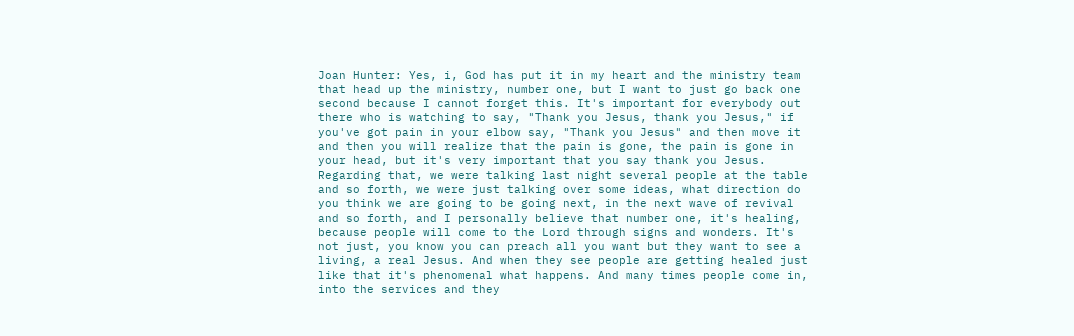Joan Hunter: Yes, i, God has put it in my heart and the ministry team that head up the ministry, number one, but I want to just go back one second because I cannot forget this. It's important for everybody out there who is watching to say, "Thank you Jesus, thank you Jesus," if you've got pain in your elbow say, "Thank you Jesus" and then move it and then you will realize that the pain is gone, the pain is gone in your head, but it's very important that you say thank you Jesus. Regarding that, we were talking last night several people at the table and so forth, we were just talking over some ideas, what direction do you think we are going to be going next, in the next wave of revival and so forth, and I personally believe that number one, it's healing, because people will come to the Lord through signs and wonders. It's not just, you know you can preach all you want but they want to see a living, a real Jesus. And when they see people are getting healed just like that it's phenomenal what happens. And many times people come in, into the services and they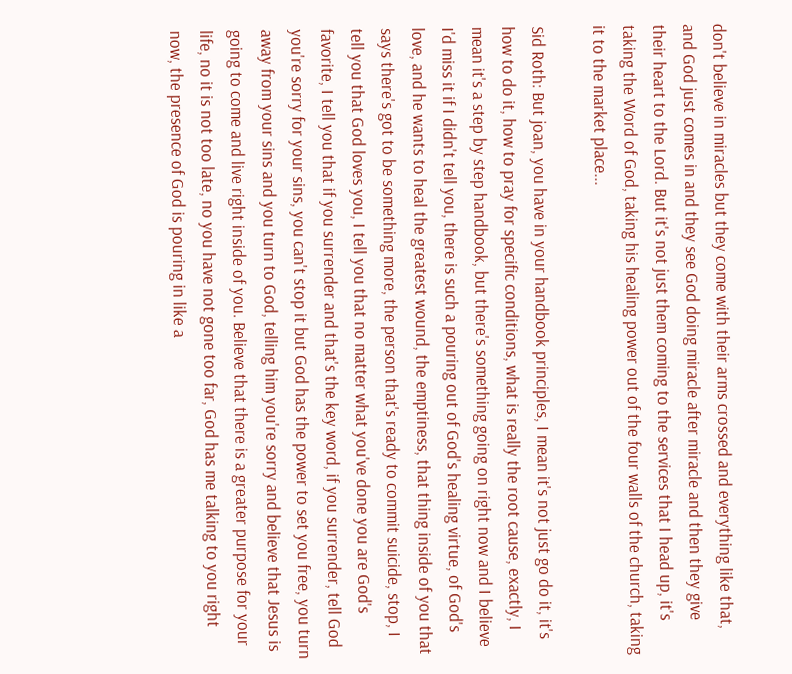don't believe in miracles but they come with their arms crossed and everything like that, and God just comes in and they see God doing miracle after miracle and then they give their heart to the Lord. But it's not just them coming to the services that I head up, it's taking the Word of God, taking his healing power out of the four walls of the church, taking it to the market place...

Sid Roth: But joan, you have in your handbook principles, I mean it's not just go do it, it's how to do it, how to pray for specific conditions, what is really the root cause, exactly, I mean it's a step by step handbook, but there's something going on right now and I believe I'd miss it if I didn't tell you, there is such a pouring out of God's healing virtue, of God's love, and he wants to heal the greatest wound, the emptiness, that thing inside of you that says there's got to be something more, the person that's ready to commit suicide, stop, I tell you that God loves you, I tell you that no matter what you've done you are God's favorite, I tell you that if you surrender and that's the key word, if you surrender, tell God you're sorry for your sins, you can't stop it but God has the power to set you free, you turn away from your sins and you turn to God, telling him you're sorry and believe that Jesus is going to come and live right inside of you. Believe that there is a greater purpose for your life, no it is not too late, no you have not gone too far, God has me talking to you right now, the presence of God is pouring in like a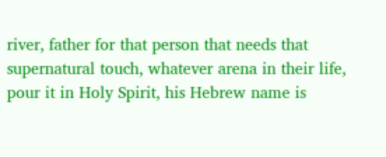river, father for that person that needs that supernatural touch, whatever arena in their life, pour it in Holy Spirit, his Hebrew name is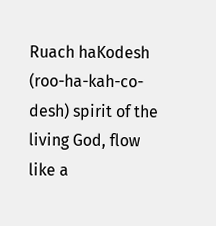Ruach haKodesh (roo-ha-kah-co-desh) spirit of the living God, flow like a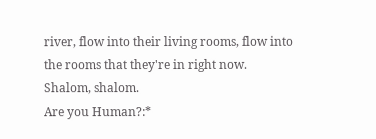river, flow into their living rooms, flow into the rooms that they're in right now. Shalom, shalom.
Are you Human?:*